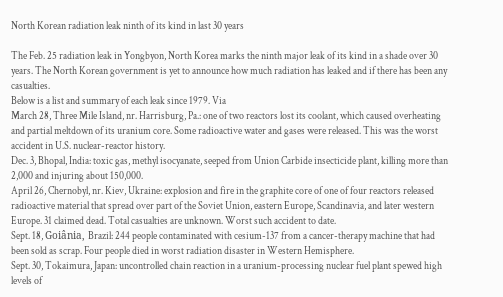North Korean radiation leak ninth of its kind in last 30 years

The Feb. 25 radiation leak in Yongbyon, North Korea marks the ninth major leak of its kind in a shade over 30 years. The North Korean government is yet to announce how much radiation has leaked and if there has been any casualties.
Below is a list and summary of each leak since 1979. Via
March 28, Three Mile Island, nr. Harrisburg, Pa.: one of two reactors lost its coolant, which caused overheating and partial meltdown of its uranium core. Some radioactive water and gases were released. This was the worst accident in U.S. nuclear-reactor history.
Dec. 3, Bhopal, India: toxic gas, methyl isocyanate, seeped from Union Carbide insecticide plant, killing more than 2,000 and injuring about 150,000.
April 26, Chernobyl, nr. Kiev, Ukraine: explosion and fire in the graphite core of one of four reactors released radioactive material that spread over part of the Soviet Union, eastern Europe, Scandinavia, and later western Europe. 31 claimed dead. Total casualties are unknown. Worst such accident to date.
Sept. 18, Goiânia, Brazil: 244 people contaminated with cesium-137 from a cancer-therapy machine that had been sold as scrap. Four people died in worst radiation disaster in Western Hemisphere.
Sept. 30, Tokaimura, Japan: uncontrolled chain reaction in a uranium-processing nuclear fuel plant spewed high levels of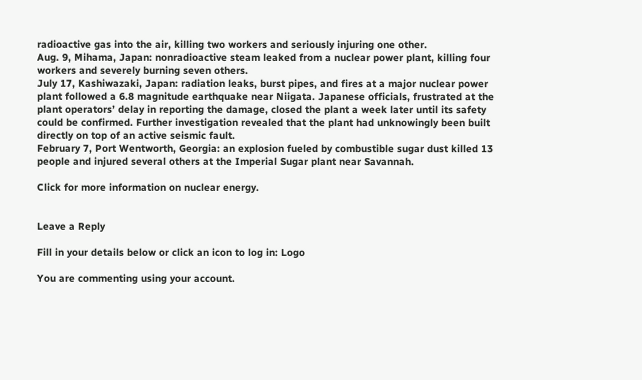radioactive gas into the air, killing two workers and seriously injuring one other.
Aug. 9, Mihama, Japan: nonradioactive steam leaked from a nuclear power plant, killing four workers and severely burning seven others.
July 17, Kashiwazaki, Japan: radiation leaks, burst pipes, and fires at a major nuclear power plant followed a 6.8 magnitude earthquake near Niigata. Japanese officials, frustrated at the plant operators’ delay in reporting the damage, closed the plant a week later until its safety could be confirmed. Further investigation revealed that the plant had unknowingly been built directly on top of an active seismic fault.
February 7, Port Wentworth, Georgia: an explosion fueled by combustible sugar dust killed 13 people and injured several others at the Imperial Sugar plant near Savannah.

Click for more information on nuclear energy.


Leave a Reply

Fill in your details below or click an icon to log in: Logo

You are commenting using your account.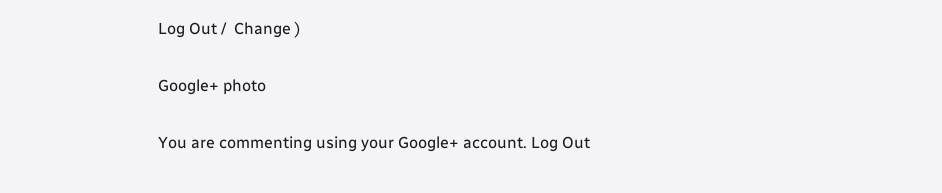Log Out /  Change )

Google+ photo

You are commenting using your Google+ account. Log Out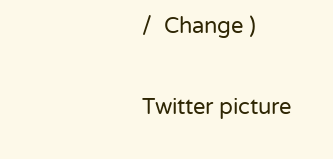/  Change )

Twitter picture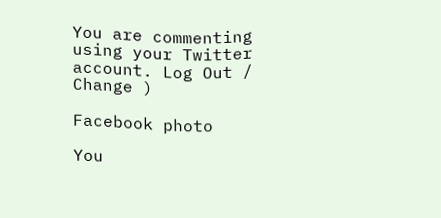You are commenting using your Twitter account. Log Out /  Change )

Facebook photo

You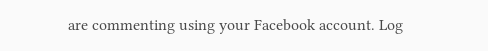are commenting using your Facebook account. Log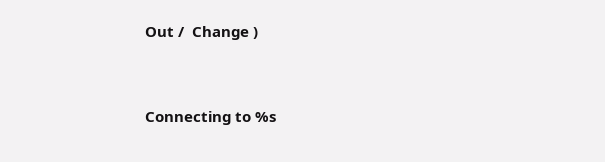Out /  Change )


Connecting to %s